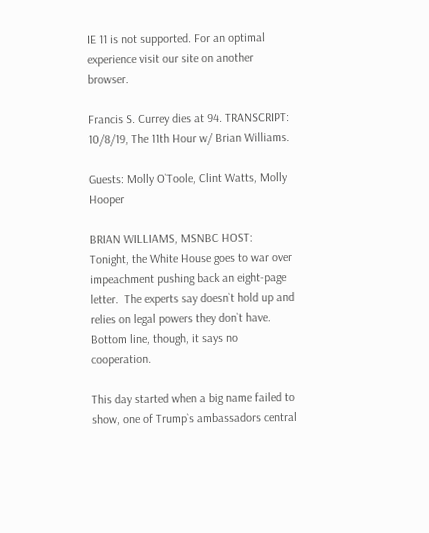IE 11 is not supported. For an optimal experience visit our site on another browser.

Francis S. Currey dies at 94. TRANSCRIPT: 10/8/19, The 11th Hour w/ Brian Williams.

Guests: Molly O`Toole, Clint Watts, Molly Hooper

BRIAN WILLIAMS, MSNBC HOST:  Tonight, the White House goes to war over impeachment pushing back an eight-page letter.  The experts say doesn`t hold up and relies on legal powers they don`t have.  Bottom line, though, it says no cooperation.

This day started when a big name failed to show, one of Trump`s ambassadors central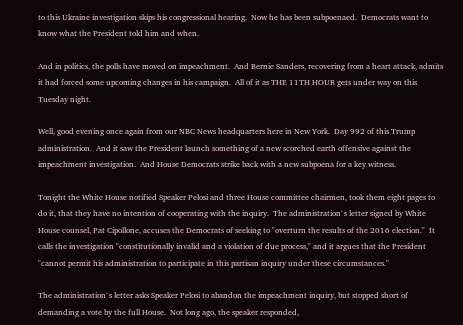to this Ukraine investigation skips his congressional hearing.  Now he has been subpoenaed.  Democrats want to know what the President told him and when.

And in politics, the polls have moved on impeachment.  And Bernie Sanders, recovering from a heart attack, admits it had forced some upcoming changes in his campaign.  All of it as THE 11TH HOUR gets under way on this Tuesday night.

Well, good evening once again from our NBC News headquarters here in New York.  Day 992 of this Trump administration.  And it saw the President launch something of a new scorched earth offensive against the impeachment investigation.  And House Democrats strike back with a new subpoena for a key witness.

Tonight the White House notified Speaker Pelosi and three House committee chairmen, took them eight pages to do it, that they have no intention of cooperating with the inquiry.  The administration`s letter signed by White House counsel, Pat Cipollone, accuses the Democrats of seeking to "overturn the results of the 2016 election."  It calls the investigation "constitutionally invalid and a violation of due process," and it argues that the President "cannot permit his administration to participate in this partisan inquiry under these circumstances."

The administration`s letter asks Speaker Pelosi to abandon the impeachment inquiry, but stopped short of demanding a vote by the full House.  Not long ago, the speaker responded,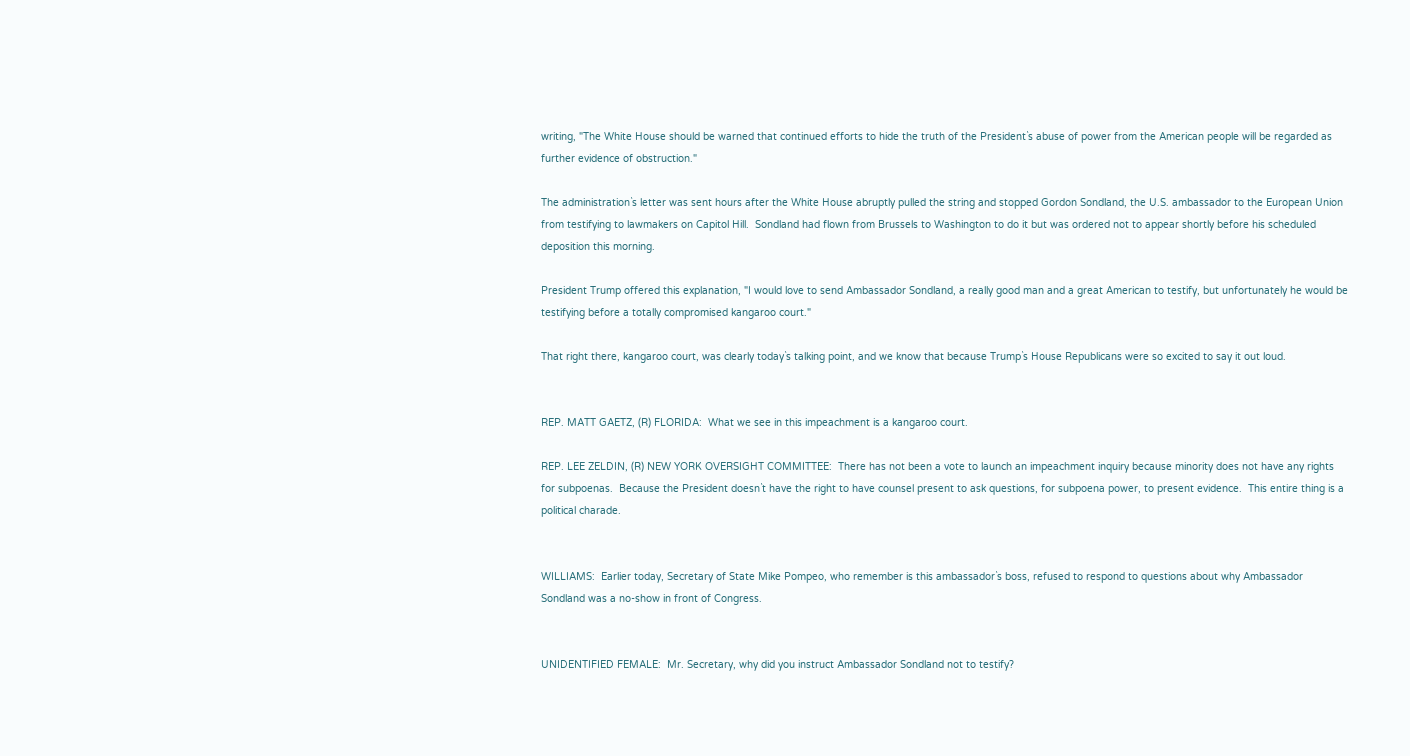writing, "The White House should be warned that continued efforts to hide the truth of the President`s abuse of power from the American people will be regarded as further evidence of obstruction."

The administration`s letter was sent hours after the White House abruptly pulled the string and stopped Gordon Sondland, the U.S. ambassador to the European Union from testifying to lawmakers on Capitol Hill.  Sondland had flown from Brussels to Washington to do it but was ordered not to appear shortly before his scheduled deposition this morning.

President Trump offered this explanation, "I would love to send Ambassador Sondland, a really good man and a great American to testify, but unfortunately he would be testifying before a totally compromised kangaroo court."

That right there, kangaroo court, was clearly today`s talking point, and we know that because Trump`s House Republicans were so excited to say it out loud.


REP. MATT GAETZ, (R) FLORIDA:  What we see in this impeachment is a kangaroo court.

REP. LEE ZELDIN, (R) NEW YORK OVERSIGHT COMMITTEE:  There has not been a vote to launch an impeachment inquiry because minority does not have any rights for subpoenas.  Because the President doesn`t have the right to have counsel present to ask questions, for subpoena power, to present evidence.  This entire thing is a political charade.


WILLIAMS:  Earlier today, Secretary of State Mike Pompeo, who remember is this ambassador`s boss, refused to respond to questions about why Ambassador Sondland was a no-show in front of Congress.


UNIDENTIFIED FEMALE:  Mr. Secretary, why did you instruct Ambassador Sondland not to testify?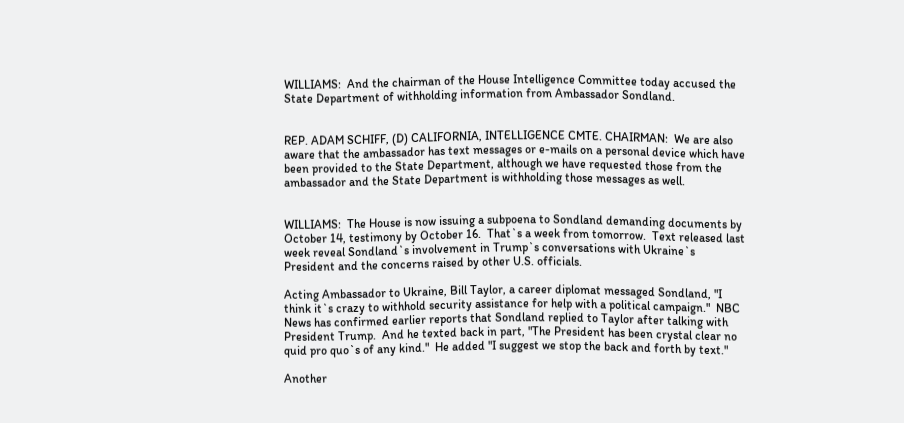WILLIAMS:  And the chairman of the House Intelligence Committee today accused the State Department of withholding information from Ambassador Sondland.


REP. ADAM SCHIFF, (D) CALIFORNIA, INTELLIGENCE CMTE. CHAIRMAN:  We are also aware that the ambassador has text messages or e-mails on a personal device which have been provided to the State Department, although we have requested those from the ambassador and the State Department is withholding those messages as well.


WILLIAMS:  The House is now issuing a subpoena to Sondland demanding documents by October 14, testimony by October 16.  That`s a week from tomorrow.  Text released last week reveal Sondland`s involvement in Trump`s conversations with Ukraine`s President and the concerns raised by other U.S. officials.

Acting Ambassador to Ukraine, Bill Taylor, a career diplomat messaged Sondland, "I think it`s crazy to withhold security assistance for help with a political campaign."  NBC News has confirmed earlier reports that Sondland replied to Taylor after talking with President Trump.  And he texted back in part, "The President has been crystal clear no quid pro quo`s of any kind."  He added "I suggest we stop the back and forth by text."

Another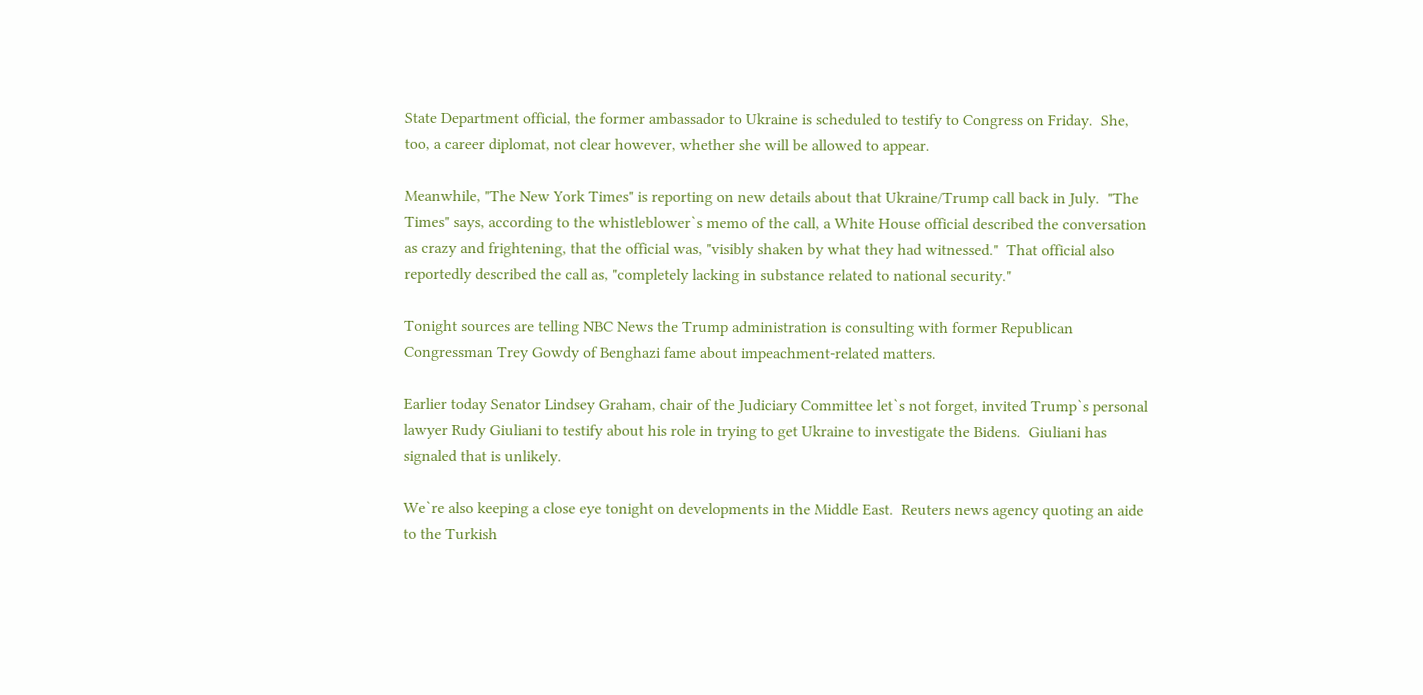State Department official, the former ambassador to Ukraine is scheduled to testify to Congress on Friday.  She, too, a career diplomat, not clear however, whether she will be allowed to appear.

Meanwhile, "The New York Times" is reporting on new details about that Ukraine/Trump call back in July.  "The Times" says, according to the whistleblower`s memo of the call, a White House official described the conversation as crazy and frightening, that the official was, "visibly shaken by what they had witnessed."  That official also reportedly described the call as, "completely lacking in substance related to national security."

Tonight sources are telling NBC News the Trump administration is consulting with former Republican Congressman Trey Gowdy of Benghazi fame about impeachment-related matters.

Earlier today Senator Lindsey Graham, chair of the Judiciary Committee let`s not forget, invited Trump`s personal lawyer Rudy Giuliani to testify about his role in trying to get Ukraine to investigate the Bidens.  Giuliani has signaled that is unlikely.

We`re also keeping a close eye tonight on developments in the Middle East.  Reuters news agency quoting an aide to the Turkish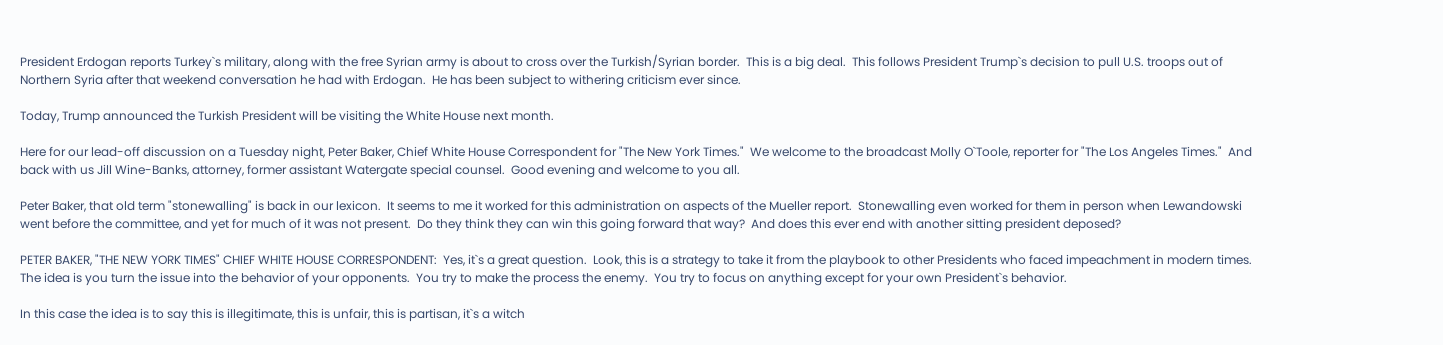President Erdogan reports Turkey`s military, along with the free Syrian army is about to cross over the Turkish/Syrian border.  This is a big deal.  This follows President Trump`s decision to pull U.S. troops out of Northern Syria after that weekend conversation he had with Erdogan.  He has been subject to withering criticism ever since.

Today, Trump announced the Turkish President will be visiting the White House next month.

Here for our lead-off discussion on a Tuesday night, Peter Baker, Chief White House Correspondent for "The New York Times."  We welcome to the broadcast Molly O`Toole, reporter for "The Los Angeles Times."  And back with us Jill Wine-Banks, attorney, former assistant Watergate special counsel.  Good evening and welcome to you all.

Peter Baker, that old term "stonewalling" is back in our lexicon.  It seems to me it worked for this administration on aspects of the Mueller report.  Stonewalling even worked for them in person when Lewandowski went before the committee, and yet for much of it was not present.  Do they think they can win this going forward that way?  And does this ever end with another sitting president deposed?

PETER BAKER, "THE NEW YORK TIMES" CHIEF WHITE HOUSE CORRESPONDENT:  Yes, it`s a great question.  Look, this is a strategy to take it from the playbook to other Presidents who faced impeachment in modern times.  The idea is you turn the issue into the behavior of your opponents.  You try to make the process the enemy.  You try to focus on anything except for your own President`s behavior.

In this case the idea is to say this is illegitimate, this is unfair, this is partisan, it`s a witch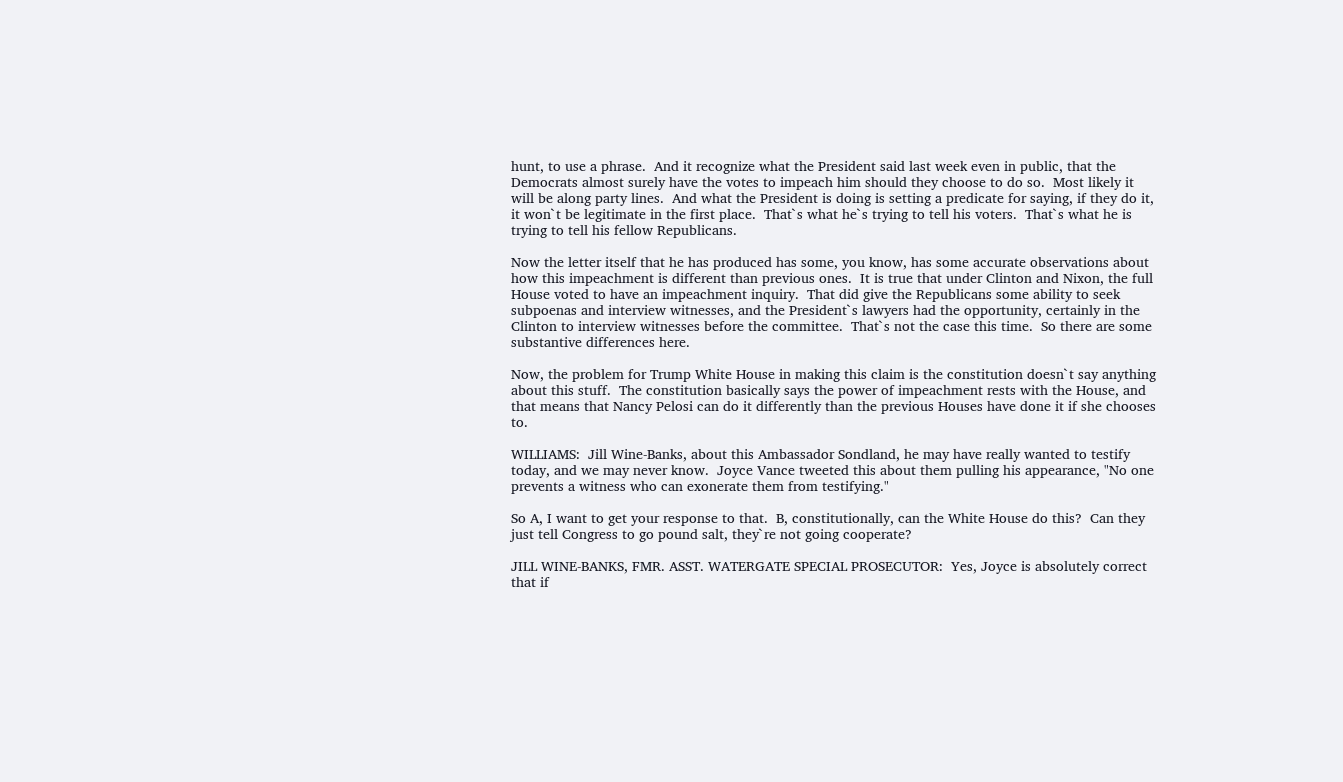hunt, to use a phrase.  And it recognize what the President said last week even in public, that the Democrats almost surely have the votes to impeach him should they choose to do so.  Most likely it will be along party lines.  And what the President is doing is setting a predicate for saying, if they do it, it won`t be legitimate in the first place.  That`s what he`s trying to tell his voters.  That`s what he is trying to tell his fellow Republicans.

Now the letter itself that he has produced has some, you know, has some accurate observations about how this impeachment is different than previous ones.  It is true that under Clinton and Nixon, the full House voted to have an impeachment inquiry.  That did give the Republicans some ability to seek subpoenas and interview witnesses, and the President`s lawyers had the opportunity, certainly in the Clinton to interview witnesses before the committee.  That`s not the case this time.  So there are some substantive differences here.

Now, the problem for Trump White House in making this claim is the constitution doesn`t say anything about this stuff.  The constitution basically says the power of impeachment rests with the House, and that means that Nancy Pelosi can do it differently than the previous Houses have done it if she chooses to.

WILLIAMS:  Jill Wine-Banks, about this Ambassador Sondland, he may have really wanted to testify today, and we may never know.  Joyce Vance tweeted this about them pulling his appearance, "No one prevents a witness who can exonerate them from testifying."

So A, I want to get your response to that.  B, constitutionally, can the White House do this?  Can they just tell Congress to go pound salt, they`re not going cooperate?

JILL WINE-BANKS, FMR. ASST. WATERGATE SPECIAL PROSECUTOR:  Yes, Joyce is absolutely correct that if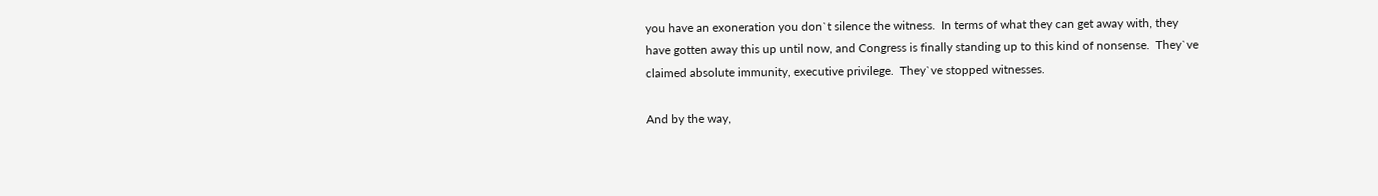you have an exoneration you don`t silence the witness.  In terms of what they can get away with, they have gotten away this up until now, and Congress is finally standing up to this kind of nonsense.  They`ve claimed absolute immunity, executive privilege.  They`ve stopped witnesses.

And by the way,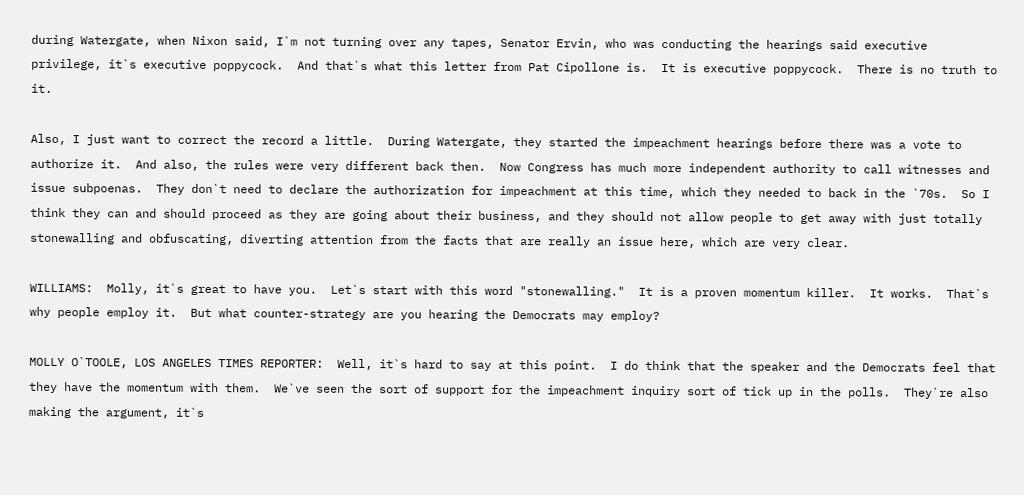during Watergate, when Nixon said, I`m not turning over any tapes, Senator Ervin, who was conducting the hearings said executive privilege, it`s executive poppycock.  And that`s what this letter from Pat Cipollone is.  It is executive poppycock.  There is no truth to it.

Also, I just want to correct the record a little.  During Watergate, they started the impeachment hearings before there was a vote to authorize it.  And also, the rules were very different back then.  Now Congress has much more independent authority to call witnesses and issue subpoenas.  They don`t need to declare the authorization for impeachment at this time, which they needed to back in the `70s.  So I think they can and should proceed as they are going about their business, and they should not allow people to get away with just totally stonewalling and obfuscating, diverting attention from the facts that are really an issue here, which are very clear.

WILLIAMS:  Molly, it`s great to have you.  Let`s start with this word "stonewalling."  It is a proven momentum killer.  It works.  That`s why people employ it.  But what counter-strategy are you hearing the Democrats may employ?

MOLLY O`TOOLE, LOS ANGELES TIMES REPORTER:  Well, it`s hard to say at this point.  I do think that the speaker and the Democrats feel that they have the momentum with them.  We`ve seen the sort of support for the impeachment inquiry sort of tick up in the polls.  They`re also making the argument, it`s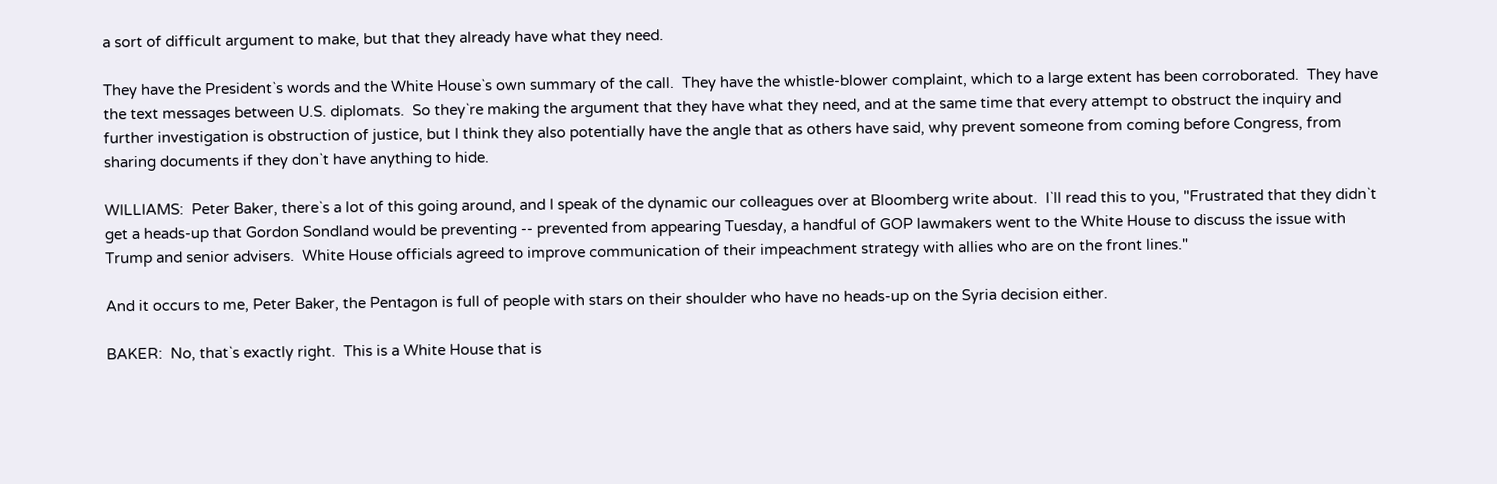a sort of difficult argument to make, but that they already have what they need.

They have the President`s words and the White House`s own summary of the call.  They have the whistle-blower complaint, which to a large extent has been corroborated.  They have the text messages between U.S. diplomats.  So they`re making the argument that they have what they need, and at the same time that every attempt to obstruct the inquiry and further investigation is obstruction of justice, but I think they also potentially have the angle that as others have said, why prevent someone from coming before Congress, from sharing documents if they don`t have anything to hide.

WILLIAMS:  Peter Baker, there`s a lot of this going around, and I speak of the dynamic our colleagues over at Bloomberg write about.  I`ll read this to you, "Frustrated that they didn`t get a heads-up that Gordon Sondland would be preventing -- prevented from appearing Tuesday, a handful of GOP lawmakers went to the White House to discuss the issue with Trump and senior advisers.  White House officials agreed to improve communication of their impeachment strategy with allies who are on the front lines."

And it occurs to me, Peter Baker, the Pentagon is full of people with stars on their shoulder who have no heads-up on the Syria decision either.

BAKER:  No, that`s exactly right.  This is a White House that is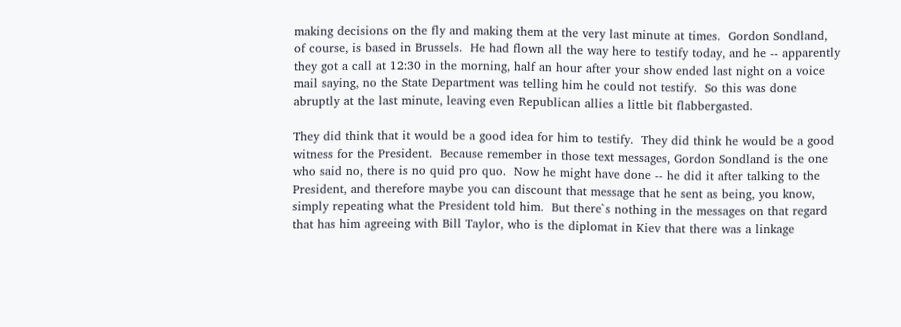making decisions on the fly and making them at the very last minute at times.  Gordon Sondland, of course, is based in Brussels.  He had flown all the way here to testify today, and he -- apparently they got a call at 12:30 in the morning, half an hour after your show ended last night on a voice mail saying, no the State Department was telling him he could not testify.  So this was done abruptly at the last minute, leaving even Republican allies a little bit flabbergasted.

They did think that it would be a good idea for him to testify.  They did think he would be a good witness for the President.  Because remember in those text messages, Gordon Sondland is the one who said no, there is no quid pro quo.  Now he might have done -- he did it after talking to the President, and therefore maybe you can discount that message that he sent as being, you know, simply repeating what the President told him.  But there`s nothing in the messages on that regard that has him agreeing with Bill Taylor, who is the diplomat in Kiev that there was a linkage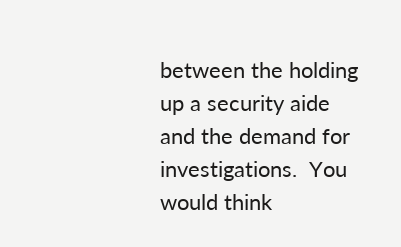between the holding up a security aide and the demand for investigations.  You would think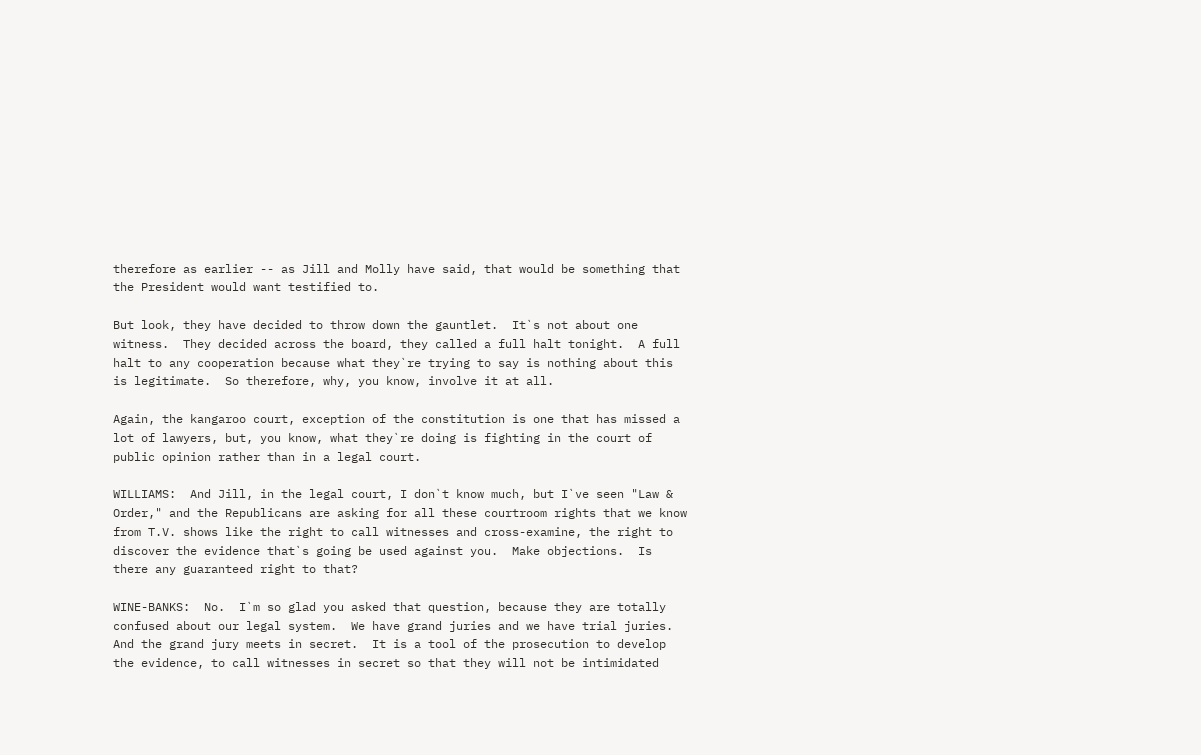therefore as earlier -- as Jill and Molly have said, that would be something that the President would want testified to.

But look, they have decided to throw down the gauntlet.  It`s not about one witness.  They decided across the board, they called a full halt tonight.  A full halt to any cooperation because what they`re trying to say is nothing about this is legitimate.  So therefore, why, you know, involve it at all.

Again, the kangaroo court, exception of the constitution is one that has missed a lot of lawyers, but, you know, what they`re doing is fighting in the court of public opinion rather than in a legal court.

WILLIAMS:  And Jill, in the legal court, I don`t know much, but I`ve seen "Law & Order," and the Republicans are asking for all these courtroom rights that we know from T.V. shows like the right to call witnesses and cross-examine, the right to discover the evidence that`s going be used against you.  Make objections.  Is there any guaranteed right to that?

WINE-BANKS:  No.  I`m so glad you asked that question, because they are totally confused about our legal system.  We have grand juries and we have trial juries.  And the grand jury meets in secret.  It is a tool of the prosecution to develop the evidence, to call witnesses in secret so that they will not be intimidated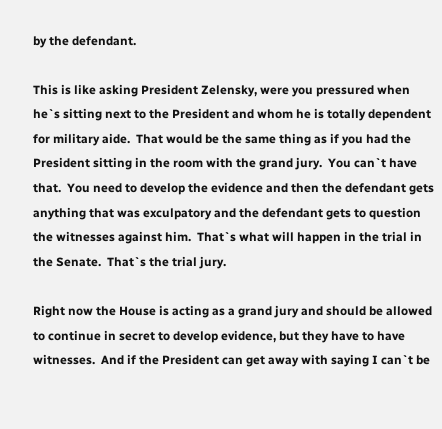by the defendant.

This is like asking President Zelensky, were you pressured when he`s sitting next to the President and whom he is totally dependent for military aide.  That would be the same thing as if you had the President sitting in the room with the grand jury.  You can`t have that.  You need to develop the evidence and then the defendant gets anything that was exculpatory and the defendant gets to question the witnesses against him.  That`s what will happen in the trial in the Senate.  That`s the trial jury.

Right now the House is acting as a grand jury and should be allowed to continue in secret to develop evidence, but they have to have witnesses.  And if the President can get away with saying I can`t be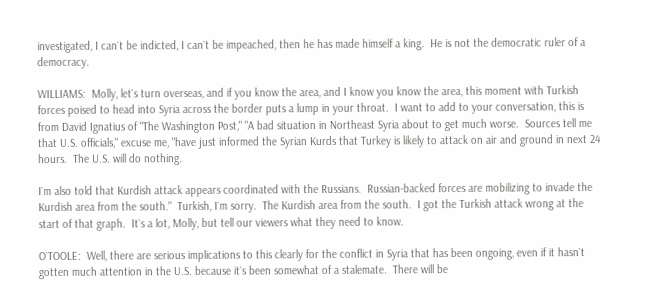investigated, I can`t be indicted, I can`t be impeached, then he has made himself a king.  He is not the democratic ruler of a democracy.

WILLIAMS:  Molly, let`s turn overseas, and if you know the area, and I know you know the area, this moment with Turkish forces poised to head into Syria across the border puts a lump in your throat.  I want to add to your conversation, this is from David Ignatius of "The Washington Post," "A bad situation in Northeast Syria about to get much worse.  Sources tell me that U.S. officials," excuse me, "have just informed the Syrian Kurds that Turkey is likely to attack on air and ground in next 24 hours.  The U.S. will do nothing.

I`m also told that Kurdish attack appears coordinated with the Russians.  Russian-backed forces are mobilizing to invade the Kurdish area from the south."  Turkish, I`m sorry.  The Kurdish area from the south.  I got the Turkish attack wrong at the start of that graph.  It`s a lot, Molly, but tell our viewers what they need to know.

O`TOOLE:  Well, there are serious implications to this clearly for the conflict in Syria that has been ongoing, even if it hasn`t gotten much attention in the U.S. because it`s been somewhat of a stalemate.  There will be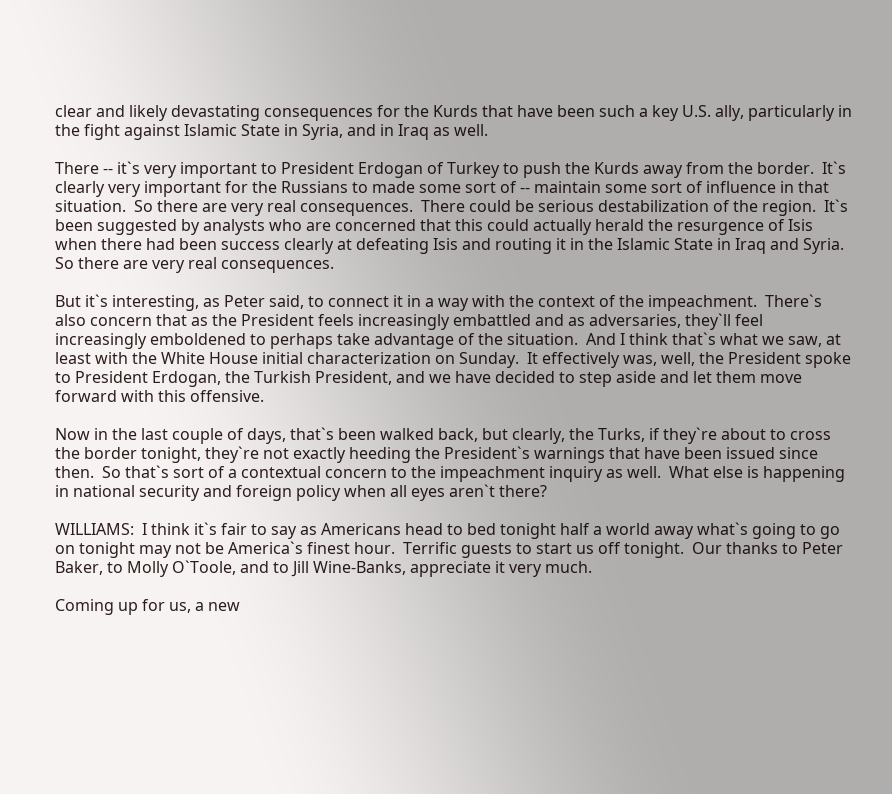clear and likely devastating consequences for the Kurds that have been such a key U.S. ally, particularly in the fight against Islamic State in Syria, and in Iraq as well.

There -- it`s very important to President Erdogan of Turkey to push the Kurds away from the border.  It`s clearly very important for the Russians to made some sort of -- maintain some sort of influence in that situation.  So there are very real consequences.  There could be serious destabilization of the region.  It`s been suggested by analysts who are concerned that this could actually herald the resurgence of Isis when there had been success clearly at defeating Isis and routing it in the Islamic State in Iraq and Syria.  So there are very real consequences.

But it`s interesting, as Peter said, to connect it in a way with the context of the impeachment.  There`s also concern that as the President feels increasingly embattled and as adversaries, they`ll feel increasingly emboldened to perhaps take advantage of the situation.  And I think that`s what we saw, at least with the White House initial characterization on Sunday.  It effectively was, well, the President spoke to President Erdogan, the Turkish President, and we have decided to step aside and let them move forward with this offensive.

Now in the last couple of days, that`s been walked back, but clearly, the Turks, if they`re about to cross the border tonight, they`re not exactly heeding the President`s warnings that have been issued since then.  So that`s sort of a contextual concern to the impeachment inquiry as well.  What else is happening in national security and foreign policy when all eyes aren`t there?

WILLIAMS:  I think it`s fair to say as Americans head to bed tonight half a world away what`s going to go on tonight may not be America`s finest hour.  Terrific guests to start us off tonight.  Our thanks to Peter Baker, to Molly O`Toole, and to Jill Wine-Banks, appreciate it very much.

Coming up for us, a new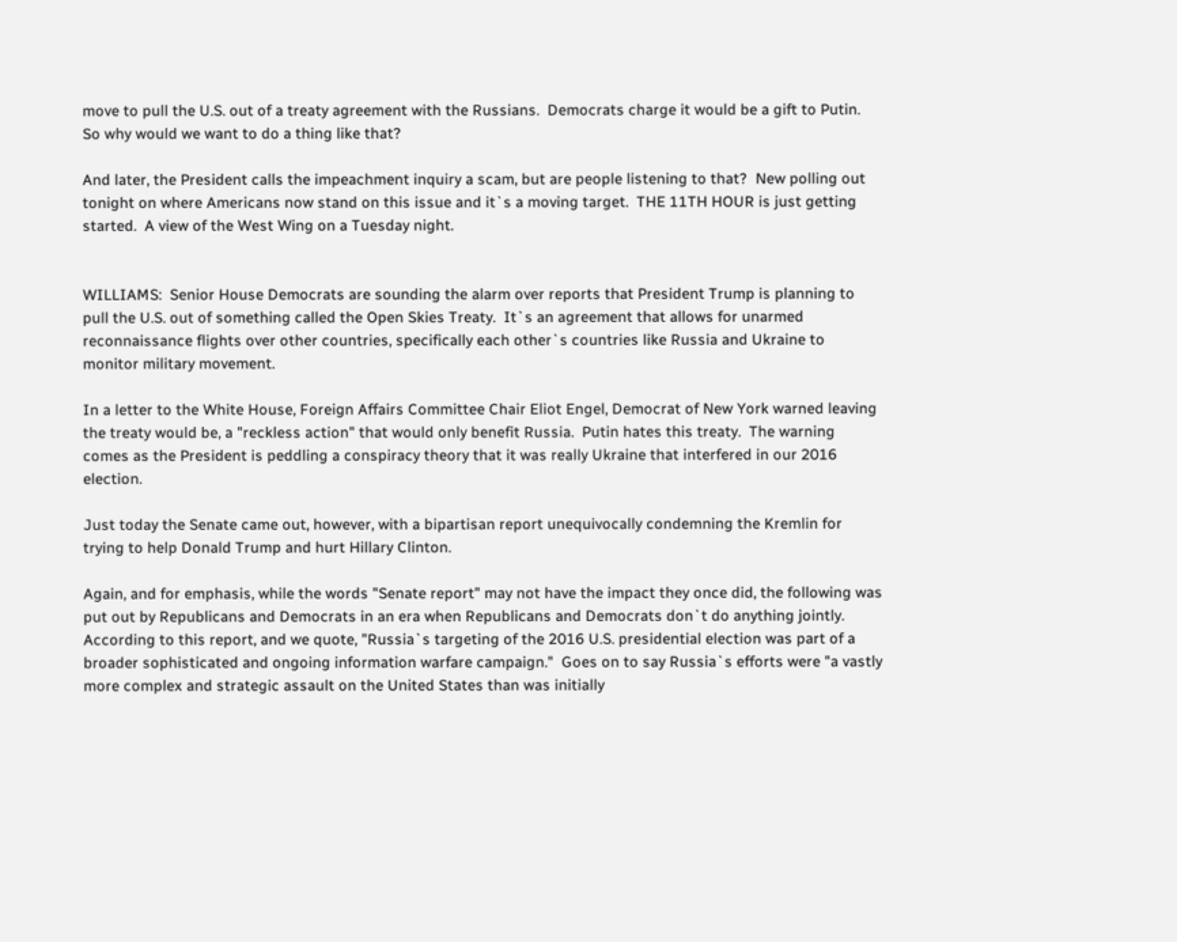move to pull the U.S. out of a treaty agreement with the Russians.  Democrats charge it would be a gift to Putin.  So why would we want to do a thing like that?

And later, the President calls the impeachment inquiry a scam, but are people listening to that?  New polling out tonight on where Americans now stand on this issue and it`s a moving target.  THE 11TH HOUR is just getting started.  A view of the West Wing on a Tuesday night.


WILLIAMS:  Senior House Democrats are sounding the alarm over reports that President Trump is planning to pull the U.S. out of something called the Open Skies Treaty.  It`s an agreement that allows for unarmed reconnaissance flights over other countries, specifically each other`s countries like Russia and Ukraine to monitor military movement.

In a letter to the White House, Foreign Affairs Committee Chair Eliot Engel, Democrat of New York warned leaving the treaty would be, a "reckless action" that would only benefit Russia.  Putin hates this treaty.  The warning comes as the President is peddling a conspiracy theory that it was really Ukraine that interfered in our 2016 election.

Just today the Senate came out, however, with a bipartisan report unequivocally condemning the Kremlin for trying to help Donald Trump and hurt Hillary Clinton.

Again, and for emphasis, while the words "Senate report" may not have the impact they once did, the following was put out by Republicans and Democrats in an era when Republicans and Democrats don`t do anything jointly.  According to this report, and we quote, "Russia`s targeting of the 2016 U.S. presidential election was part of a broader sophisticated and ongoing information warfare campaign."  Goes on to say Russia`s efforts were "a vastly more complex and strategic assault on the United States than was initially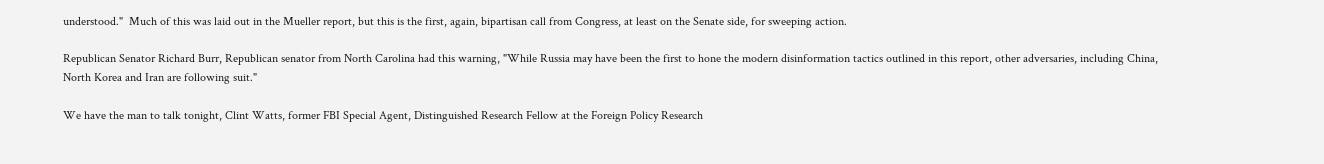understood."  Much of this was laid out in the Mueller report, but this is the first, again, bipartisan call from Congress, at least on the Senate side, for sweeping action.

Republican Senator Richard Burr, Republican senator from North Carolina had this warning, "While Russia may have been the first to hone the modern disinformation tactics outlined in this report, other adversaries, including China, North Korea and Iran are following suit."

We have the man to talk tonight, Clint Watts, former FBI Special Agent, Distinguished Research Fellow at the Foreign Policy Research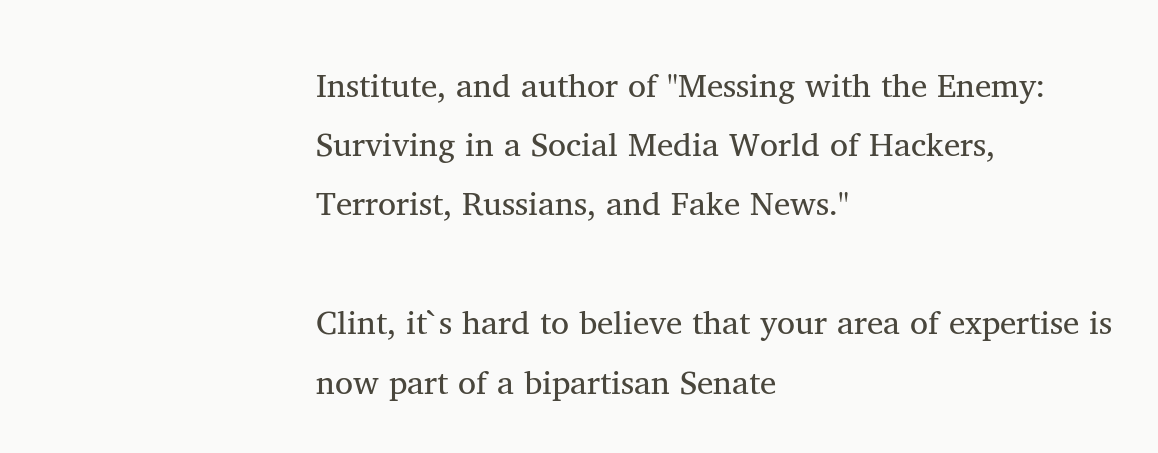Institute, and author of "Messing with the Enemy: Surviving in a Social Media World of Hackers, Terrorist, Russians, and Fake News."

Clint, it`s hard to believe that your area of expertise is now part of a bipartisan Senate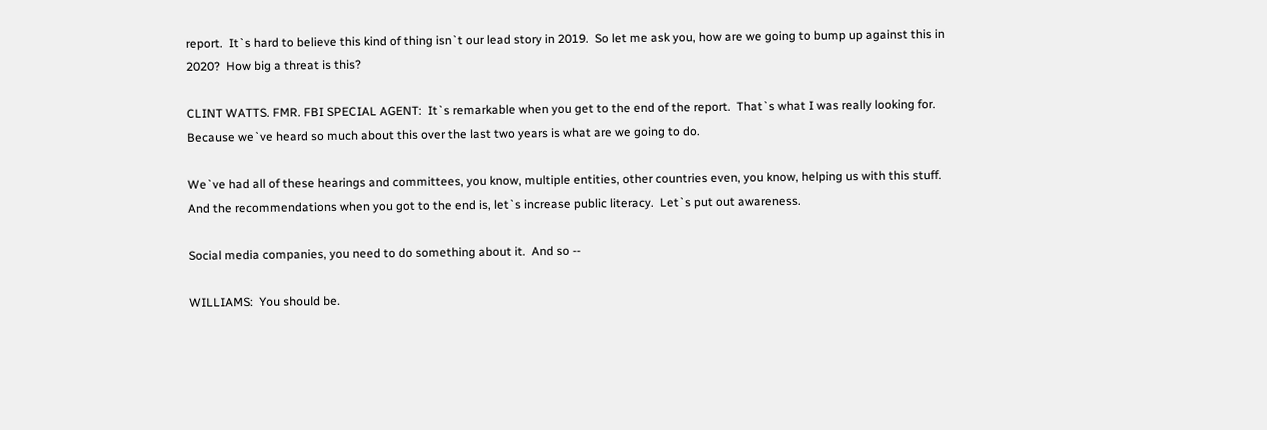report.  It`s hard to believe this kind of thing isn`t our lead story in 2019.  So let me ask you, how are we going to bump up against this in 2020?  How big a threat is this?

CLINT WATTS. FMR. FBI SPECIAL AGENT:  It`s remarkable when you get to the end of the report.  That`s what I was really looking for.  Because we`ve heard so much about this over the last two years is what are we going to do.

We`ve had all of these hearings and committees, you know, multiple entities, other countries even, you know, helping us with this stuff.  And the recommendations when you got to the end is, let`s increase public literacy.  Let`s put out awareness.

Social media companies, you need to do something about it.  And so --

WILLIAMS:  You should be.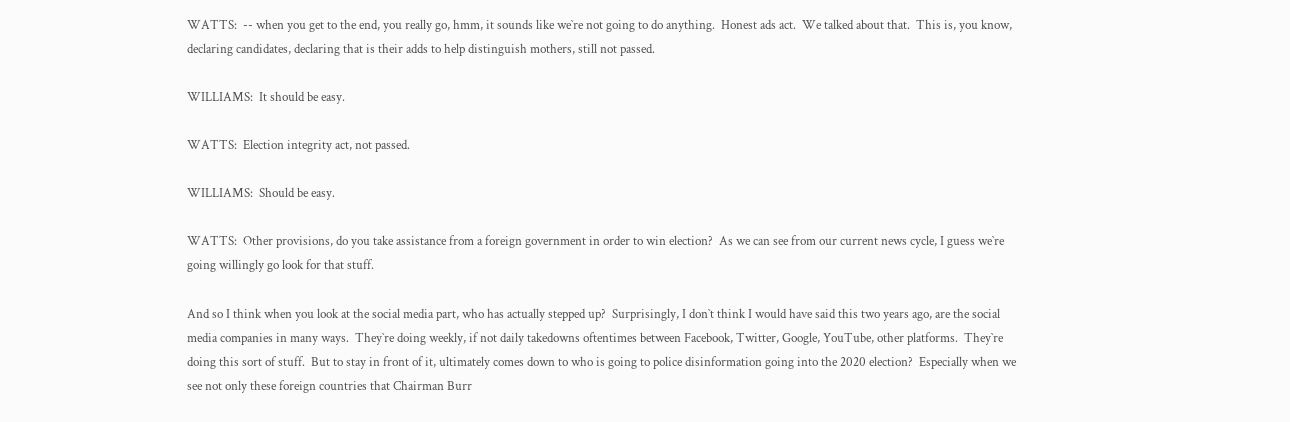WATTS:  -- when you get to the end, you really go, hmm, it sounds like we`re not going to do anything.  Honest ads act.  We talked about that.  This is, you know, declaring candidates, declaring that is their adds to help distinguish mothers, still not passed.

WILLIAMS:  It should be easy.

WATTS:  Election integrity act, not passed.

WILLIAMS:  Should be easy.

WATTS:  Other provisions, do you take assistance from a foreign government in order to win election?  As we can see from our current news cycle, I guess we`re going willingly go look for that stuff.

And so I think when you look at the social media part, who has actually stepped up?  Surprisingly, I don`t think I would have said this two years ago, are the social media companies in many ways.  They`re doing weekly, if not daily takedowns oftentimes between Facebook, Twitter, Google, YouTube, other platforms.  They`re doing this sort of stuff.  But to stay in front of it, ultimately comes down to who is going to police disinformation going into the 2020 election?  Especially when we see not only these foreign countries that Chairman Burr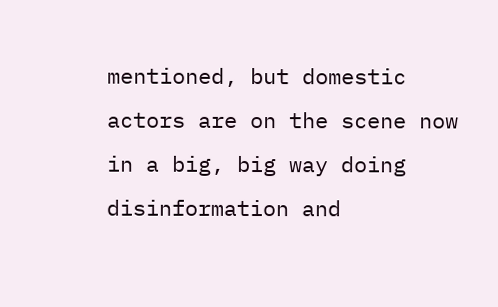mentioned, but domestic actors are on the scene now in a big, big way doing disinformation and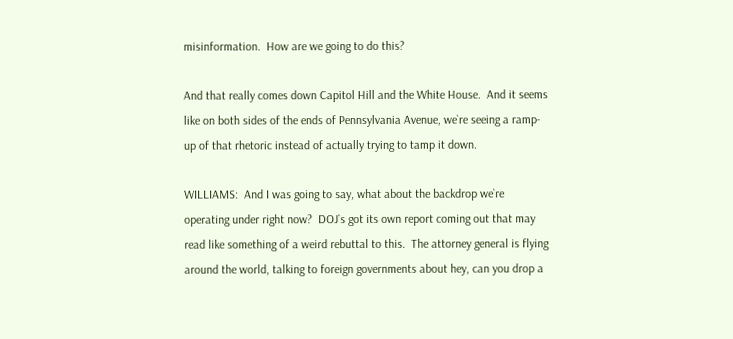misinformation.  How are we going to do this?

And that really comes down Capitol Hill and the White House.  And it seems like on both sides of the ends of Pennsylvania Avenue, we`re seeing a ramp- up of that rhetoric instead of actually trying to tamp it down.

WILLIAMS:  And I was going to say, what about the backdrop we`re operating under right now?  DOJ`s got its own report coming out that may read like something of a weird rebuttal to this.  The attorney general is flying around the world, talking to foreign governments about hey, can you drop a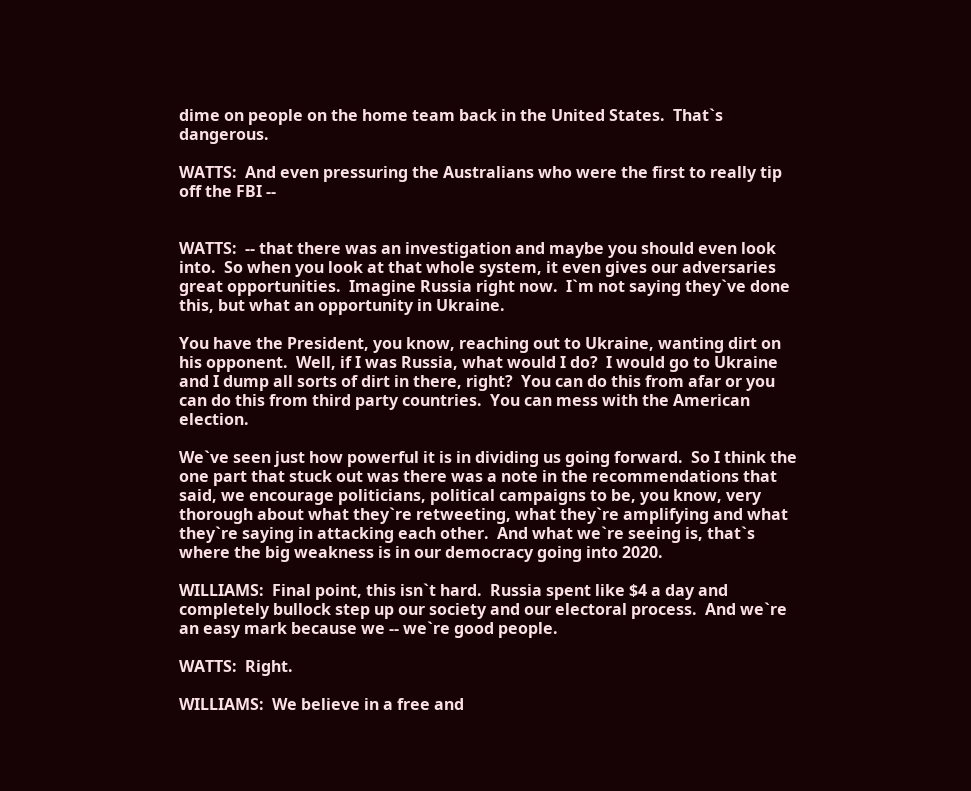dime on people on the home team back in the United States.  That`s dangerous.

WATTS:  And even pressuring the Australians who were the first to really tip off the FBI --


WATTS:  -- that there was an investigation and maybe you should even look into.  So when you look at that whole system, it even gives our adversaries great opportunities.  Imagine Russia right now.  I`m not saying they`ve done this, but what an opportunity in Ukraine.

You have the President, you know, reaching out to Ukraine, wanting dirt on his opponent.  Well, if I was Russia, what would I do?  I would go to Ukraine and I dump all sorts of dirt in there, right?  You can do this from afar or you can do this from third party countries.  You can mess with the American election.

We`ve seen just how powerful it is in dividing us going forward.  So I think the one part that stuck out was there was a note in the recommendations that said, we encourage politicians, political campaigns to be, you know, very thorough about what they`re retweeting, what they`re amplifying and what they`re saying in attacking each other.  And what we`re seeing is, that`s where the big weakness is in our democracy going into 2020.

WILLIAMS:  Final point, this isn`t hard.  Russia spent like $4 a day and completely bullock step up our society and our electoral process.  And we`re an easy mark because we -- we`re good people.

WATTS:  Right.

WILLIAMS:  We believe in a free and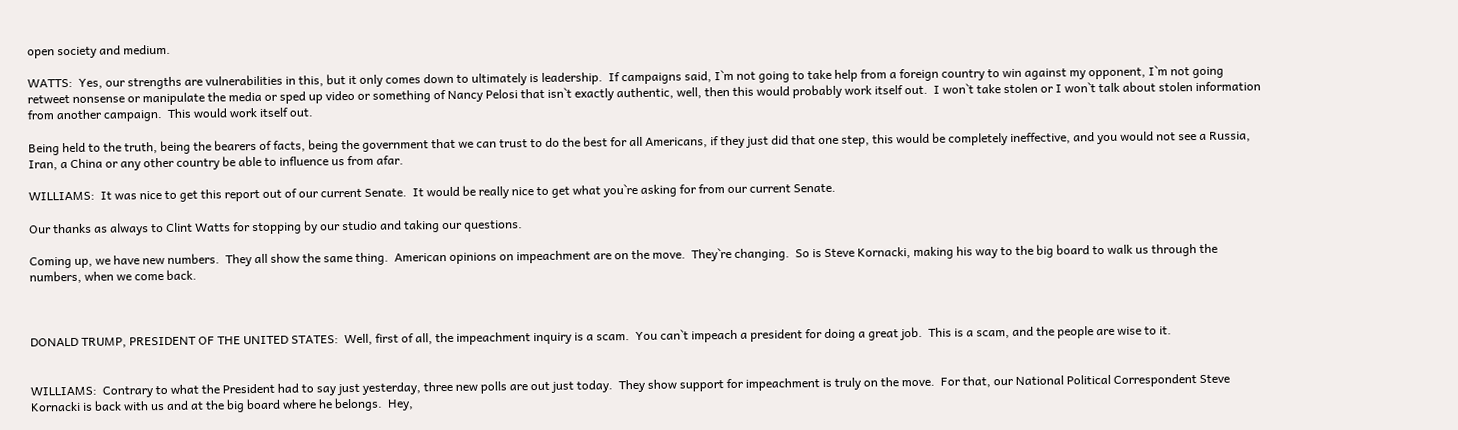open society and medium.

WATTS:  Yes, our strengths are vulnerabilities in this, but it only comes down to ultimately is leadership.  If campaigns said, I`m not going to take help from a foreign country to win against my opponent, I`m not going retweet nonsense or manipulate the media or sped up video or something of Nancy Pelosi that isn`t exactly authentic, well, then this would probably work itself out.  I won`t take stolen or I won`t talk about stolen information from another campaign.  This would work itself out.

Being held to the truth, being the bearers of facts, being the government that we can trust to do the best for all Americans, if they just did that one step, this would be completely ineffective, and you would not see a Russia, Iran, a China or any other country be able to influence us from afar.

WILLIAMS:  It was nice to get this report out of our current Senate.  It would be really nice to get what you`re asking for from our current Senate.

Our thanks as always to Clint Watts for stopping by our studio and taking our questions.

Coming up, we have new numbers.  They all show the same thing.  American opinions on impeachment are on the move.  They`re changing.  So is Steve Kornacki, making his way to the big board to walk us through the numbers, when we come back.



DONALD TRUMP, PRESIDENT OF THE UNITED STATES:  Well, first of all, the impeachment inquiry is a scam.  You can`t impeach a president for doing a great job.  This is a scam, and the people are wise to it.


WILLIAMS:  Contrary to what the President had to say just yesterday, three new polls are out just today.  They show support for impeachment is truly on the move.  For that, our National Political Correspondent Steve Kornacki is back with us and at the big board where he belongs.  Hey,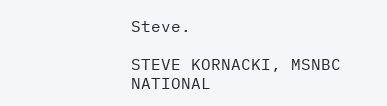Steve.

STEVE KORNACKI, MSNBC NATIONAL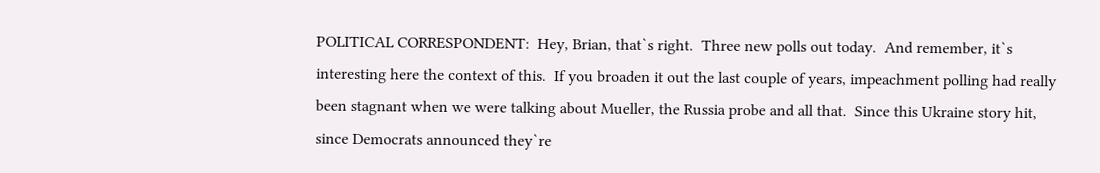POLITICAL CORRESPONDENT:  Hey, Brian, that`s right.  Three new polls out today.  And remember, it`s interesting here the context of this.  If you broaden it out the last couple of years, impeachment polling had really been stagnant when we were talking about Mueller, the Russia probe and all that.  Since this Ukraine story hit, since Democrats announced they`re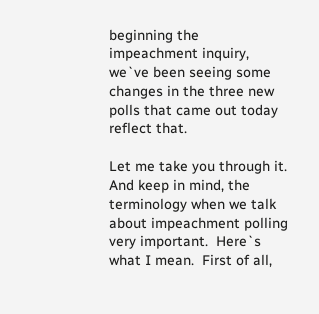beginning the impeachment inquiry, we`ve been seeing some changes in the three new polls that came out today reflect that.

Let me take you through it.  And keep in mind, the terminology when we talk about impeachment polling very important.  Here`s what I mean.  First of all,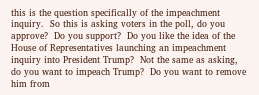this is the question specifically of the impeachment inquiry.  So this is asking voters in the poll, do you approve?  Do you support?  Do you like the idea of the House of Representatives launching an impeachment inquiry into President Trump?  Not the same as asking, do you want to impeach Trump?  Do you want to remove him from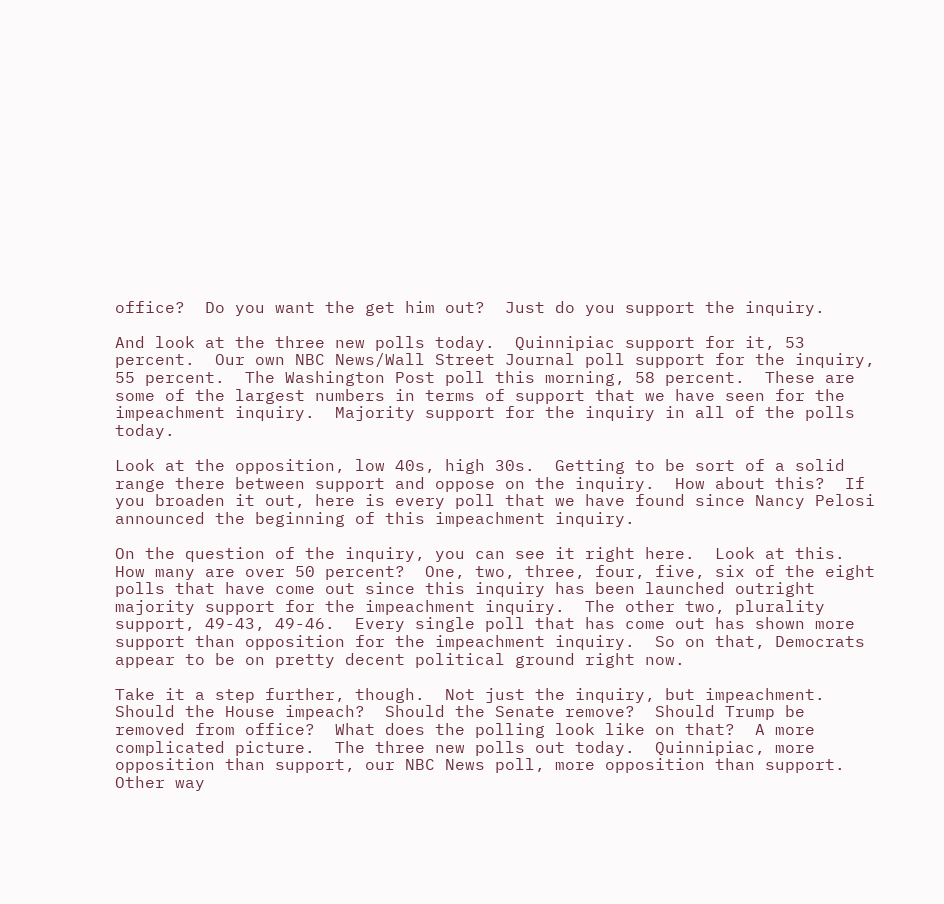office?  Do you want the get him out?  Just do you support the inquiry.

And look at the three new polls today.  Quinnipiac support for it, 53 percent.  Our own NBC News/Wall Street Journal poll support for the inquiry, 55 percent.  The Washington Post poll this morning, 58 percent.  These are some of the largest numbers in terms of support that we have seen for the impeachment inquiry.  Majority support for the inquiry in all of the polls today.

Look at the opposition, low 40s, high 30s.  Getting to be sort of a solid range there between support and oppose on the inquiry.  How about this?  If you broaden it out, here is every poll that we have found since Nancy Pelosi announced the beginning of this impeachment inquiry.

On the question of the inquiry, you can see it right here.  Look at this.  How many are over 50 percent?  One, two, three, four, five, six of the eight polls that have come out since this inquiry has been launched outright majority support for the impeachment inquiry.  The other two, plurality support, 49-43, 49-46.  Every single poll that has come out has shown more support than opposition for the impeachment inquiry.  So on that, Democrats appear to be on pretty decent political ground right now.

Take it a step further, though.  Not just the inquiry, but impeachment.  Should the House impeach?  Should the Senate remove?  Should Trump be removed from office?  What does the polling look like on that?  A more complicated picture.  The three new polls out today.  Quinnipiac, more opposition than support, our NBC News poll, more opposition than support.  Other way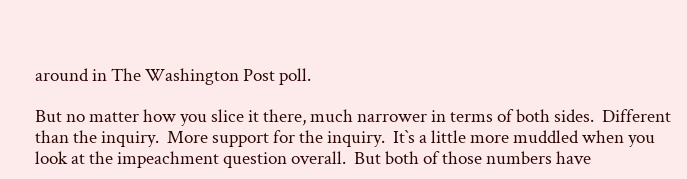around in The Washington Post poll.

But no matter how you slice it there, much narrower in terms of both sides.  Different than the inquiry.  More support for the inquiry.  It`s a little more muddled when you look at the impeachment question overall.  But both of those numbers have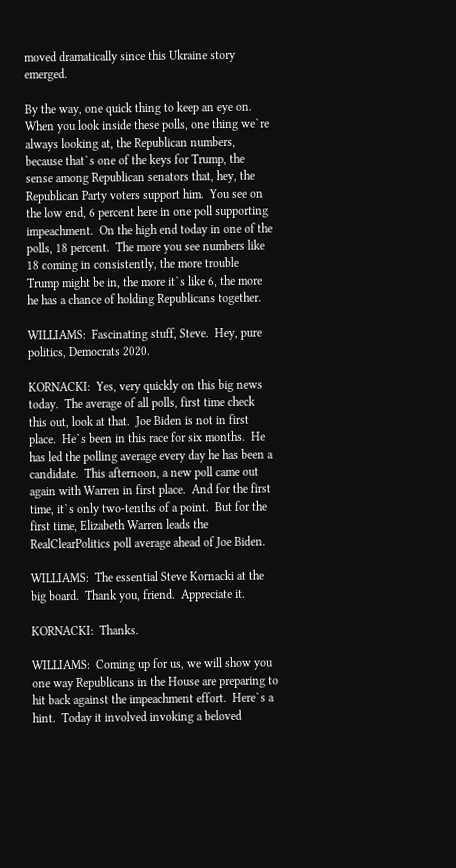moved dramatically since this Ukraine story emerged.

By the way, one quick thing to keep an eye on.  When you look inside these polls, one thing we`re always looking at, the Republican numbers, because that`s one of the keys for Trump, the sense among Republican senators that, hey, the Republican Party voters support him.  You see on the low end, 6 percent here in one poll supporting impeachment.  On the high end today in one of the polls, 18 percent.  The more you see numbers like 18 coming in consistently, the more trouble Trump might be in, the more it`s like 6, the more he has a chance of holding Republicans together.

WILLIAMS:  Fascinating stuff, Steve.  Hey, pure politics, Democrats 2020.

KORNACKI:  Yes, very quickly on this big news today.  The average of all polls, first time check this out, look at that.  Joe Biden is not in first place.  He`s been in this race for six months.  He has led the polling average every day he has been a candidate.  This afternoon, a new poll came out again with Warren in first place.  And for the first time, it`s only two-tenths of a point.  But for the first time, Elizabeth Warren leads the RealClearPolitics poll average ahead of Joe Biden.

WILLIAMS:  The essential Steve Kornacki at the big board.  Thank you, friend.  Appreciate it.

KORNACKI:  Thanks.

WILLIAMS:  Coming up for us, we will show you one way Republicans in the House are preparing to hit back against the impeachment effort.  Here`s a hint.  Today it involved invoking a beloved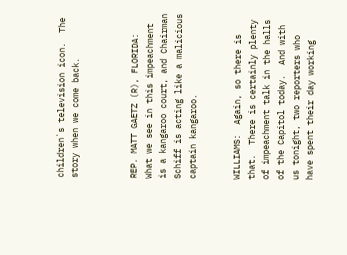children`s television icon.  The story when we come back.



REP. MATT GAETZ (R), FLORIDA:  What we see in this impeachment is a kangaroo court, and Chairman Schiff is acting like a malicious captain kangaroo.


WILLIAMS:  Again, so there is that.  There is certainly plenty of impeachment talk in the halls of the Capitol today.  And with us tonight, two reporters who have spent their day working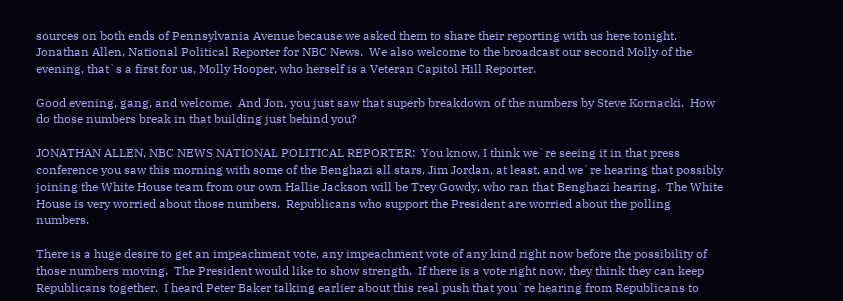sources on both ends of Pennsylvania Avenue because we asked them to share their reporting with us here tonight.  Jonathan Allen, National Political Reporter for NBC News.  We also welcome to the broadcast our second Molly of the evening, that`s a first for us, Molly Hooper, who herself is a Veteran Capitol Hill Reporter.

Good evening, gang, and welcome.  And Jon, you just saw that superb breakdown of the numbers by Steve Kornacki.  How do those numbers break in that building just behind you?

JONATHAN ALLEN, NBC NEWS NATIONAL POLITICAL REPORTER:  You know, I think we`re seeing it in that press conference you saw this morning with some of the Benghazi all stars, Jim Jordan, at least, and we`re hearing that possibly joining the White House team from our own Hallie Jackson will be Trey Gowdy, who ran that Benghazi hearing.  The White House is very worried about those numbers.  Republicans who support the President are worried about the polling numbers.

There is a huge desire to get an impeachment vote, any impeachment vote of any kind right now before the possibility of those numbers moving.  The President would like to show strength.  If there is a vote right now, they think they can keep Republicans together.  I heard Peter Baker talking earlier about this real push that you`re hearing from Republicans to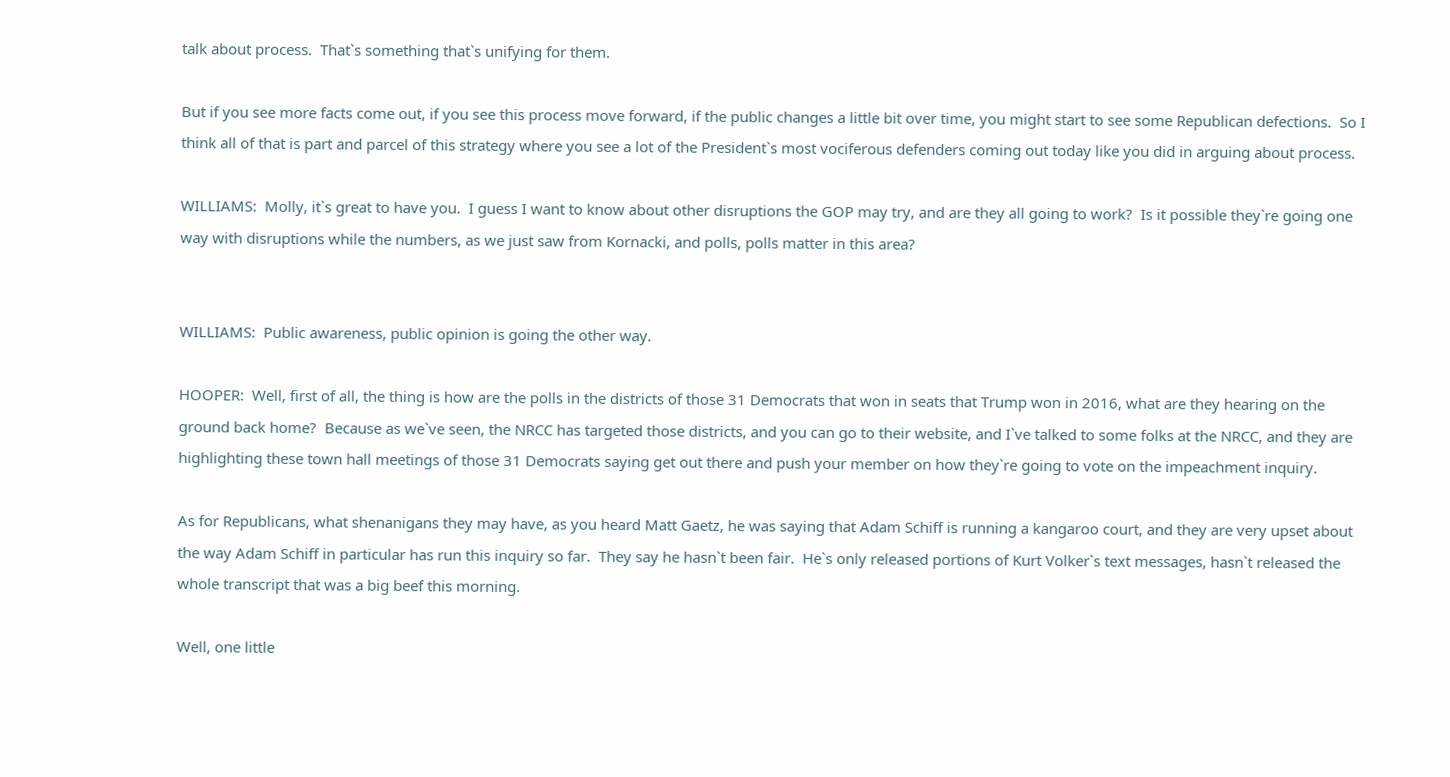talk about process.  That`s something that`s unifying for them.

But if you see more facts come out, if you see this process move forward, if the public changes a little bit over time, you might start to see some Republican defections.  So I think all of that is part and parcel of this strategy where you see a lot of the President`s most vociferous defenders coming out today like you did in arguing about process.

WILLIAMS:  Molly, it`s great to have you.  I guess I want to know about other disruptions the GOP may try, and are they all going to work?  Is it possible they`re going one way with disruptions while the numbers, as we just saw from Kornacki, and polls, polls matter in this area?


WILLIAMS:  Public awareness, public opinion is going the other way.

HOOPER:  Well, first of all, the thing is how are the polls in the districts of those 31 Democrats that won in seats that Trump won in 2016, what are they hearing on the ground back home?  Because as we`ve seen, the NRCC has targeted those districts, and you can go to their website, and I`ve talked to some folks at the NRCC, and they are highlighting these town hall meetings of those 31 Democrats saying get out there and push your member on how they`re going to vote on the impeachment inquiry.

As for Republicans, what shenanigans they may have, as you heard Matt Gaetz, he was saying that Adam Schiff is running a kangaroo court, and they are very upset about the way Adam Schiff in particular has run this inquiry so far.  They say he hasn`t been fair.  He`s only released portions of Kurt Volker`s text messages, hasn`t released the whole transcript that was a big beef this morning.

Well, one little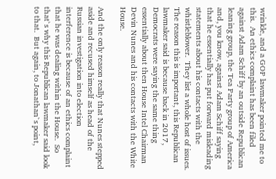wrinkle, and a GOP lawmaker pointed me to this.  An ethics complaint has been filed against Adam Schiff by an outside Republican leaning group, the Tea Party group of America and, you know, against Adam Schiff saying that he essentially has put forward misleading statements about his contacts with the whistleblower.  They list a whole host of issues.  The reason this is important, this Republican lawmaker said is because back in 2017, Democrats were saying the same thing essentially about then House Intel Chairman Devin Nunes and his contacts with the White House.

And the only reason really that Nunes stepped aside and recused himself as head of the Russian investigation into election interference is because of an ethics complaint that he was dealing within the House.  So that`s why this Republican lawmaker said look to that.  But again, to Jonathan`s point,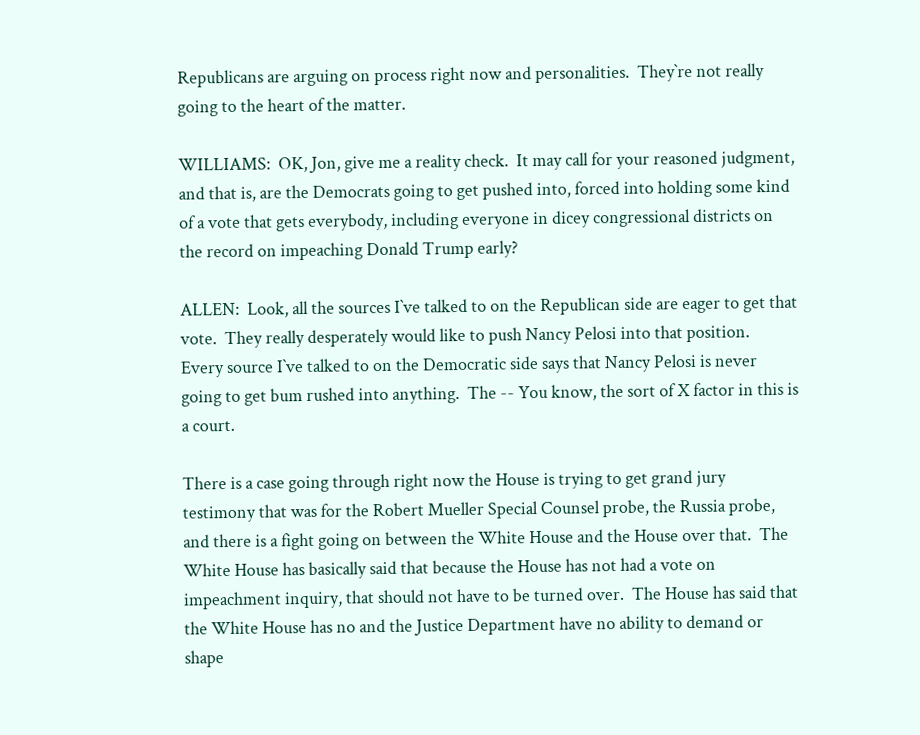Republicans are arguing on process right now and personalities.  They`re not really going to the heart of the matter.

WILLIAMS:  OK, Jon, give me a reality check.  It may call for your reasoned judgment, and that is, are the Democrats going to get pushed into, forced into holding some kind of a vote that gets everybody, including everyone in dicey congressional districts on the record on impeaching Donald Trump early?

ALLEN:  Look, all the sources I`ve talked to on the Republican side are eager to get that vote.  They really desperately would like to push Nancy Pelosi into that position.  Every source I`ve talked to on the Democratic side says that Nancy Pelosi is never going to get bum rushed into anything.  The -- You know, the sort of X factor in this is a court.

There is a case going through right now the House is trying to get grand jury testimony that was for the Robert Mueller Special Counsel probe, the Russia probe, and there is a fight going on between the White House and the House over that.  The White House has basically said that because the House has not had a vote on impeachment inquiry, that should not have to be turned over.  The House has said that the White House has no and the Justice Department have no ability to demand or shape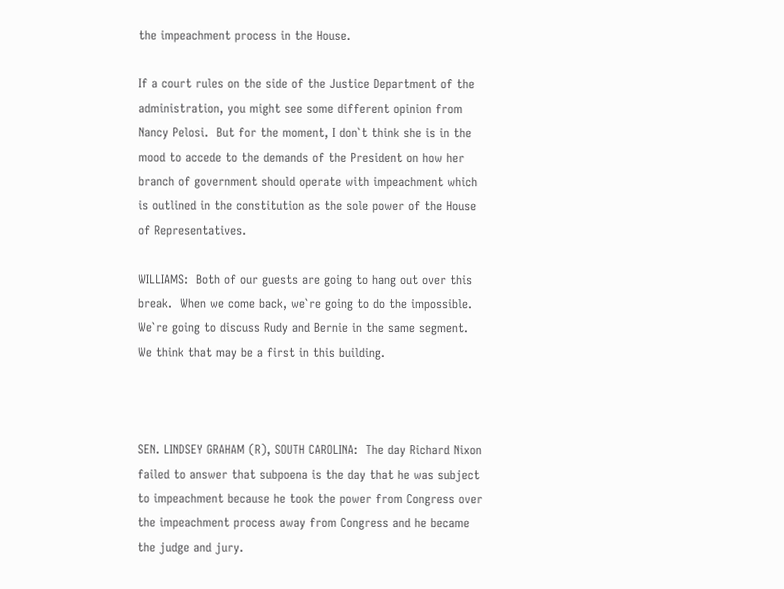the impeachment process in the House.

If a court rules on the side of the Justice Department of the administration, you might see some different opinion from Nancy Pelosi.  But for the moment, I don`t think she is in the mood to accede to the demands of the President on how her branch of government should operate with impeachment which is outlined in the constitution as the sole power of the House of Representatives.

WILLIAMS:  Both of our guests are going to hang out over this break.  When we come back, we`re going to do the impossible.  We`re going to discuss Rudy and Bernie in the same segment.  We think that may be a first in this building.



SEN. LINDSEY GRAHAM (R), SOUTH CAROLINA:  The day Richard Nixon failed to answer that subpoena is the day that he was subject to impeachment because he took the power from Congress over the impeachment process away from Congress and he became the judge and jury.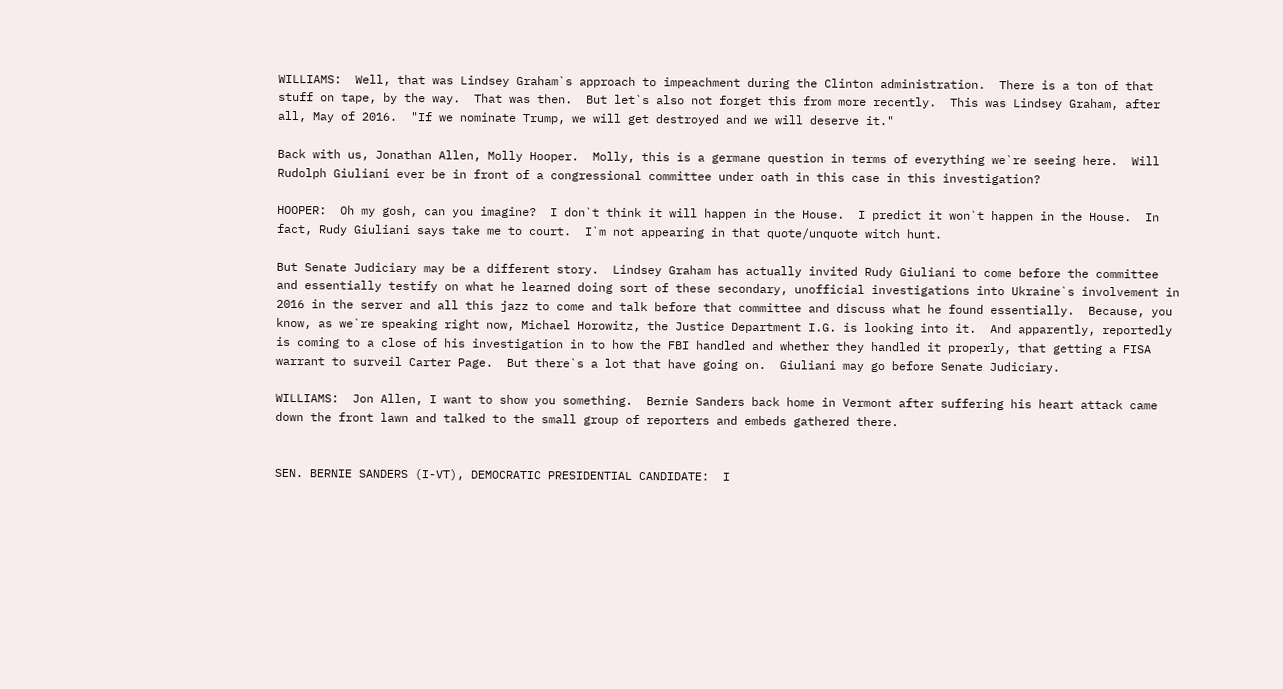WILLIAMS:  Well, that was Lindsey Graham`s approach to impeachment during the Clinton administration.  There is a ton of that stuff on tape, by the way.  That was then.  But let`s also not forget this from more recently.  This was Lindsey Graham, after all, May of 2016.  "If we nominate Trump, we will get destroyed and we will deserve it."

Back with us, Jonathan Allen, Molly Hooper.  Molly, this is a germane question in terms of everything we`re seeing here.  Will Rudolph Giuliani ever be in front of a congressional committee under oath in this case in this investigation?

HOOPER:  Oh my gosh, can you imagine?  I don`t think it will happen in the House.  I predict it won`t happen in the House.  In fact, Rudy Giuliani says take me to court.  I`m not appearing in that quote/unquote witch hunt.

But Senate Judiciary may be a different story.  Lindsey Graham has actually invited Rudy Giuliani to come before the committee and essentially testify on what he learned doing sort of these secondary, unofficial investigations into Ukraine`s involvement in 2016 in the server and all this jazz to come and talk before that committee and discuss what he found essentially.  Because, you know, as we`re speaking right now, Michael Horowitz, the Justice Department I.G. is looking into it.  And apparently, reportedly is coming to a close of his investigation in to how the FBI handled and whether they handled it properly, that getting a FISA warrant to surveil Carter Page.  But there`s a lot that have going on.  Giuliani may go before Senate Judiciary.

WILLIAMS:  Jon Allen, I want to show you something.  Bernie Sanders back home in Vermont after suffering his heart attack came down the front lawn and talked to the small group of reporters and embeds gathered there.


SEN. BERNIE SANDERS (I-VT), DEMOCRATIC PRESIDENTIAL CANDIDATE:  I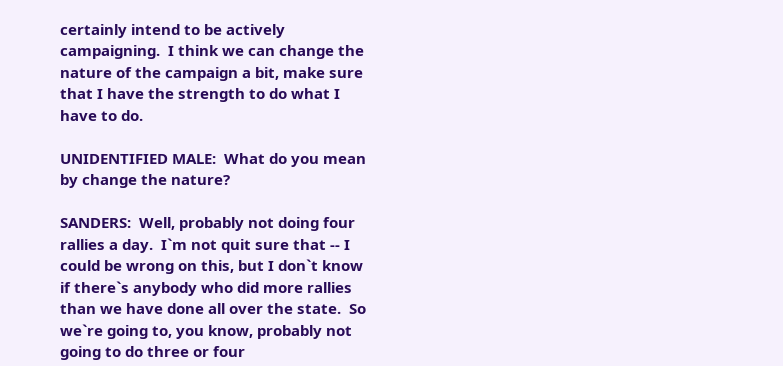certainly intend to be actively campaigning.  I think we can change the nature of the campaign a bit, make sure that I have the strength to do what I have to do.

UNIDENTIFIED MALE:  What do you mean by change the nature?

SANDERS:  Well, probably not doing four rallies a day.  I`m not quit sure that -- I could be wrong on this, but I don`t know if there`s anybody who did more rallies than we have done all over the state.  So we`re going to, you know, probably not going to do three or four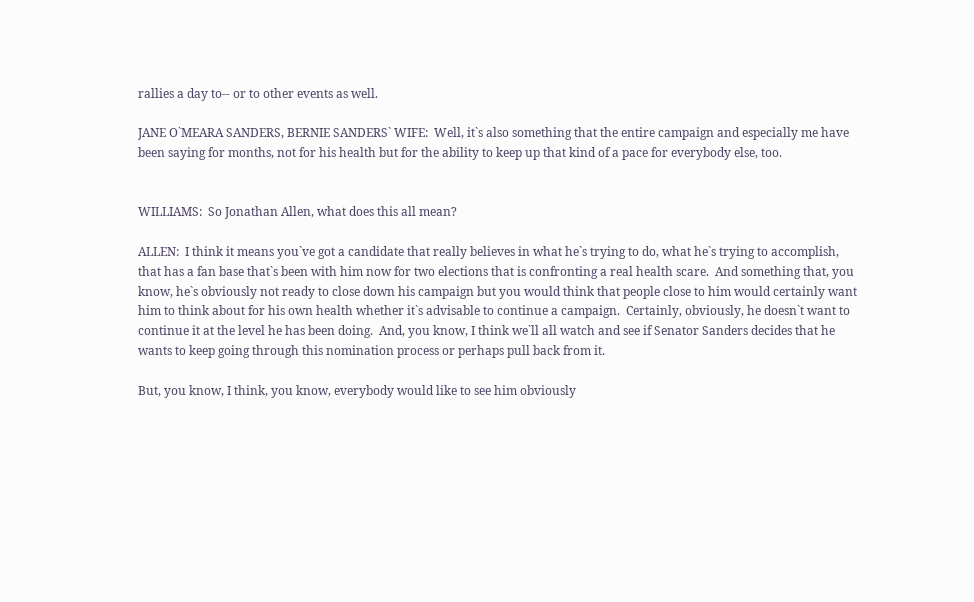rallies a day to-- or to other events as well.

JANE O`MEARA SANDERS, BERNIE SANDERS` WIFE:  Well, it`s also something that the entire campaign and especially me have been saying for months, not for his health but for the ability to keep up that kind of a pace for everybody else, too.


WILLIAMS:  So Jonathan Allen, what does this all mean?

ALLEN:  I think it means you`ve got a candidate that really believes in what he`s trying to do, what he`s trying to accomplish, that has a fan base that`s been with him now for two elections that is confronting a real health scare.  And something that, you know, he`s obviously not ready to close down his campaign but you would think that people close to him would certainly want him to think about for his own health whether it`s advisable to continue a campaign.  Certainly, obviously, he doesn`t want to continue it at the level he has been doing.  And, you know, I think we`ll all watch and see if Senator Sanders decides that he wants to keep going through this nomination process or perhaps pull back from it.

But, you know, I think, you know, everybody would like to see him obviously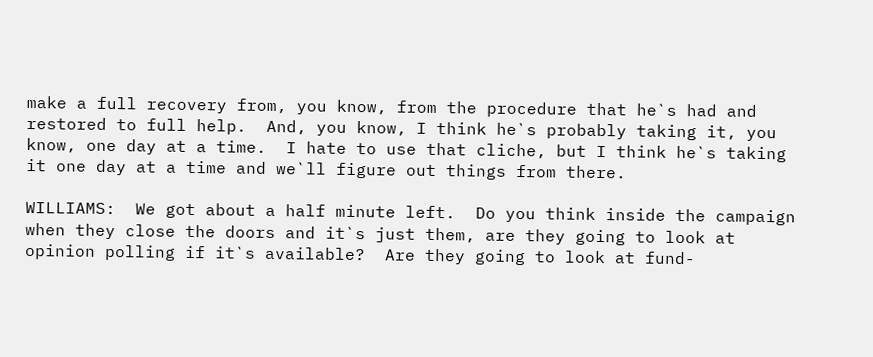make a full recovery from, you know, from the procedure that he`s had and restored to full help.  And, you know, I think he`s probably taking it, you know, one day at a time.  I hate to use that cliche, but I think he`s taking it one day at a time and we`ll figure out things from there.

WILLIAMS:  We got about a half minute left.  Do you think inside the campaign when they close the doors and it`s just them, are they going to look at opinion polling if it`s available?  Are they going to look at fund-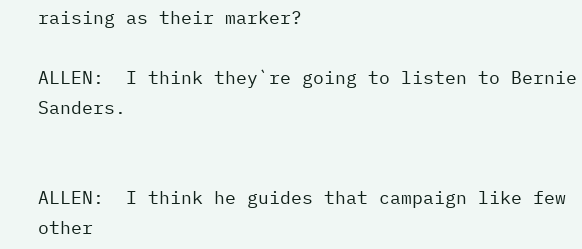raising as their marker?

ALLEN:  I think they`re going to listen to Bernie Sanders.


ALLEN:  I think he guides that campaign like few other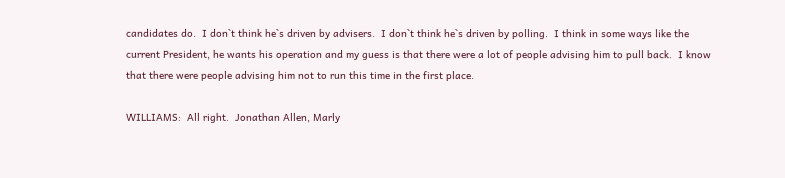candidates do.  I don`t think he`s driven by advisers.  I don`t think he`s driven by polling.  I think in some ways like the current President, he wants his operation and my guess is that there were a lot of people advising him to pull back.  I know that there were people advising him not to run this time in the first place.

WILLIAMS:  All right.  Jonathan Allen, Marly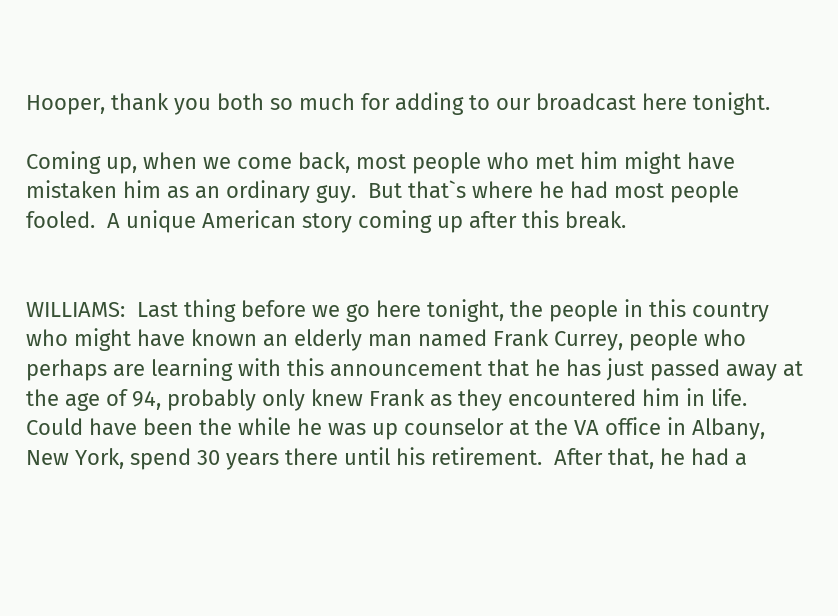Hooper, thank you both so much for adding to our broadcast here tonight.

Coming up, when we come back, most people who met him might have mistaken him as an ordinary guy.  But that`s where he had most people fooled.  A unique American story coming up after this break.


WILLIAMS:  Last thing before we go here tonight, the people in this country who might have known an elderly man named Frank Currey, people who perhaps are learning with this announcement that he has just passed away at the age of 94, probably only knew Frank as they encountered him in life.  Could have been the while he was up counselor at the VA office in Albany, New York, spend 30 years there until his retirement.  After that, he had a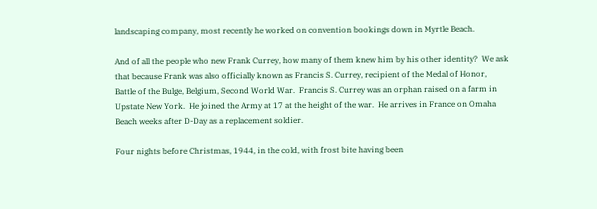landscaping company, most recently he worked on convention bookings down in Myrtle Beach.

And of all the people who new Frank Currey, how many of them knew him by his other identity?  We ask that because Frank was also officially known as Francis S. Currey, recipient of the Medal of Honor, Battle of the Bulge, Belgium, Second World War.  Francis S. Currey was an orphan raised on a farm in Upstate New York.  He joined the Army at 17 at the height of the war.  He arrives in France on Omaha Beach weeks after D-Day as a replacement soldier.

Four nights before Christmas, 1944, in the cold, with frost bite having been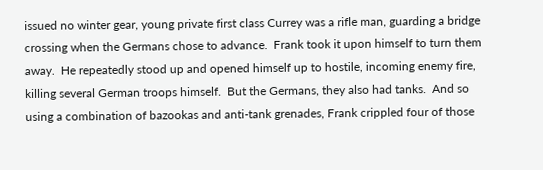issued no winter gear, young private first class Currey was a rifle man, guarding a bridge crossing when the Germans chose to advance.  Frank took it upon himself to turn them away.  He repeatedly stood up and opened himself up to hostile, incoming enemy fire, killing several German troops himself.  But the Germans, they also had tanks.  And so using a combination of bazookas and anti-tank grenades, Frank crippled four of those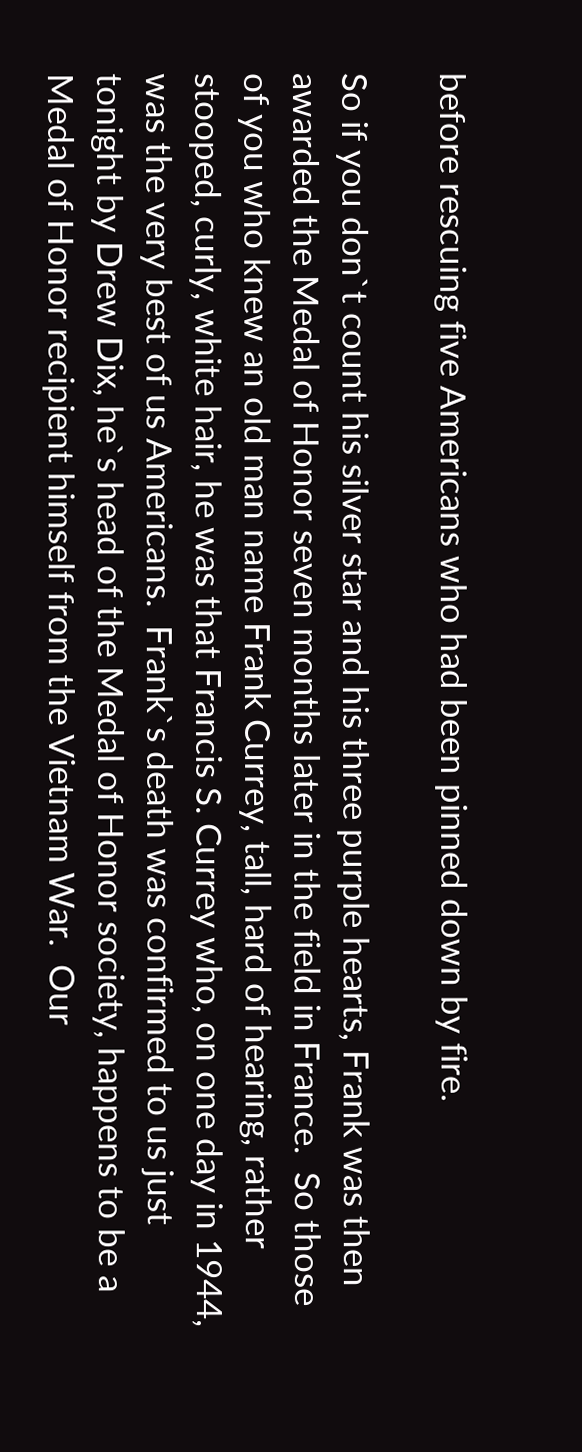before rescuing five Americans who had been pinned down by fire.

So if you don`t count his silver star and his three purple hearts, Frank was then awarded the Medal of Honor seven months later in the field in France.  So those of you who knew an old man name Frank Currey, tall, hard of hearing, rather stooped, curly, white hair, he was that Francis S. Currey who, on one day in 1944, was the very best of us Americans.  Frank`s death was confirmed to us just tonight by Drew Dix, he`s head of the Medal of Honor society, happens to be a Medal of Honor recipient himself from the Vietnam War.  Our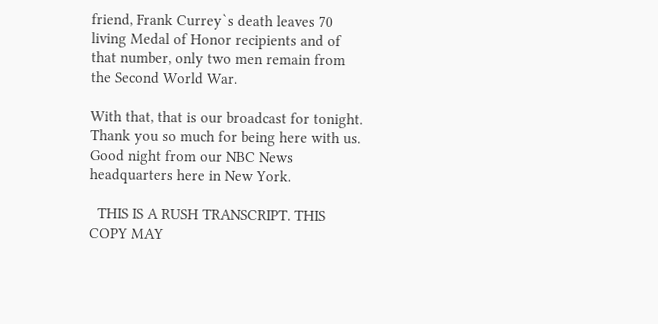friend, Frank Currey`s death leaves 70 living Medal of Honor recipients and of that number, only two men remain from the Second World War.

With that, that is our broadcast for tonight.  Thank you so much for being here with us.  Good night from our NBC News headquarters here in New York.

  THIS IS A RUSH TRANSCRIPT. THIS COPY MAY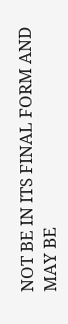NOT BE IN ITS FINAL FORM AND MAY BE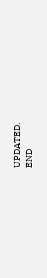UPDATED.                                                                                                     END